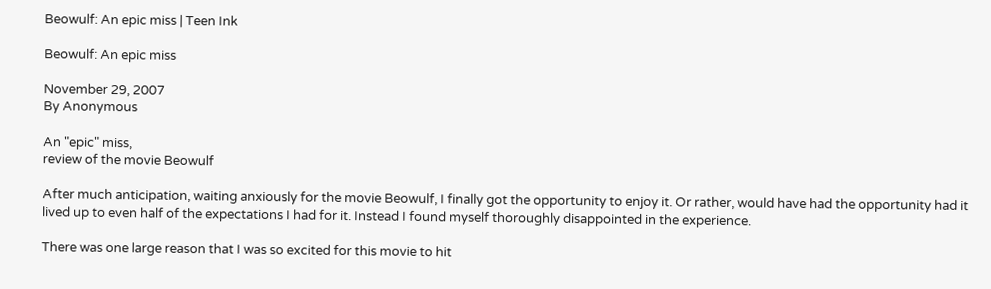Beowulf: An epic miss | Teen Ink

Beowulf: An epic miss

November 29, 2007
By Anonymous

An "epic" miss,
review of the movie Beowulf

After much anticipation, waiting anxiously for the movie Beowulf, I finally got the opportunity to enjoy it. Or rather, would have had the opportunity had it lived up to even half of the expectations I had for it. Instead I found myself thoroughly disappointed in the experience.

There was one large reason that I was so excited for this movie to hit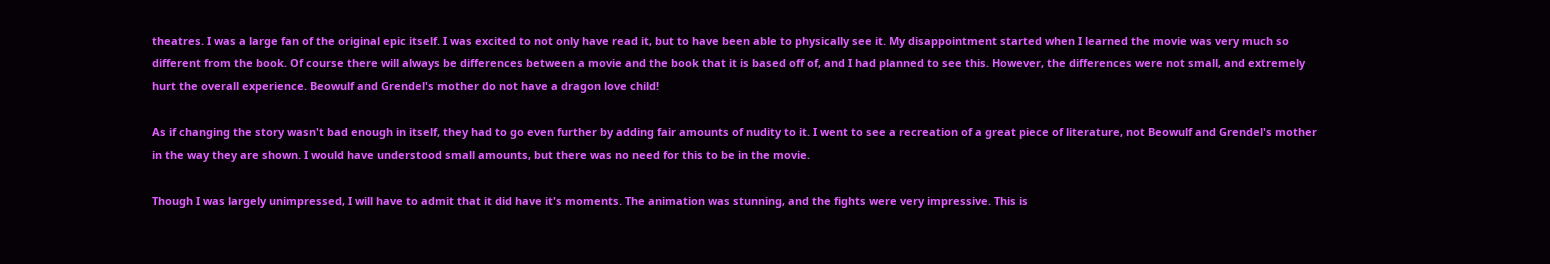theatres. I was a large fan of the original epic itself. I was excited to not only have read it, but to have been able to physically see it. My disappointment started when I learned the movie was very much so different from the book. Of course there will always be differences between a movie and the book that it is based off of, and I had planned to see this. However, the differences were not small, and extremely hurt the overall experience. Beowulf and Grendel's mother do not have a dragon love child!

As if changing the story wasn't bad enough in itself, they had to go even further by adding fair amounts of nudity to it. I went to see a recreation of a great piece of literature, not Beowulf and Grendel's mother in the way they are shown. I would have understood small amounts, but there was no need for this to be in the movie.

Though I was largely unimpressed, I will have to admit that it did have it's moments. The animation was stunning, and the fights were very impressive. This is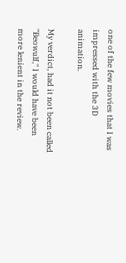one of the few movies that I was impressed with the 3D animation.

My verdict, had it not been called "Beowulf," I would have been more lenient in the review.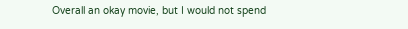Overall an okay movie, but I would not spend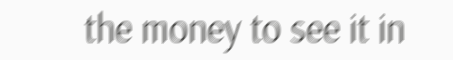the money to see it in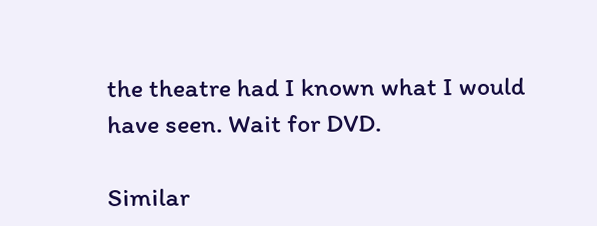the theatre had I known what I would have seen. Wait for DVD.

Similar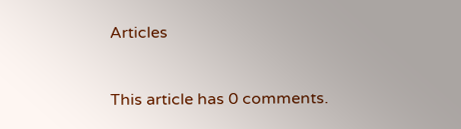Articles


This article has 0 comments.